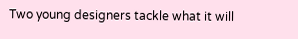Two young designers tackle what it will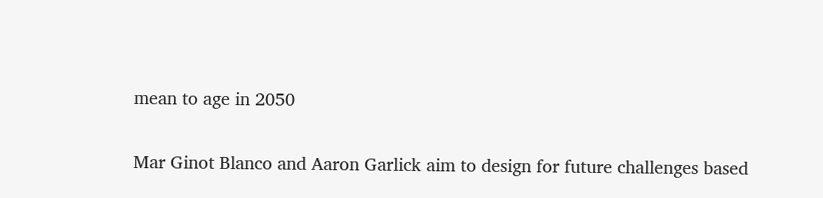mean to age in 2050

Mar Ginot Blanco and Aaron Garlick aim to design for future challenges based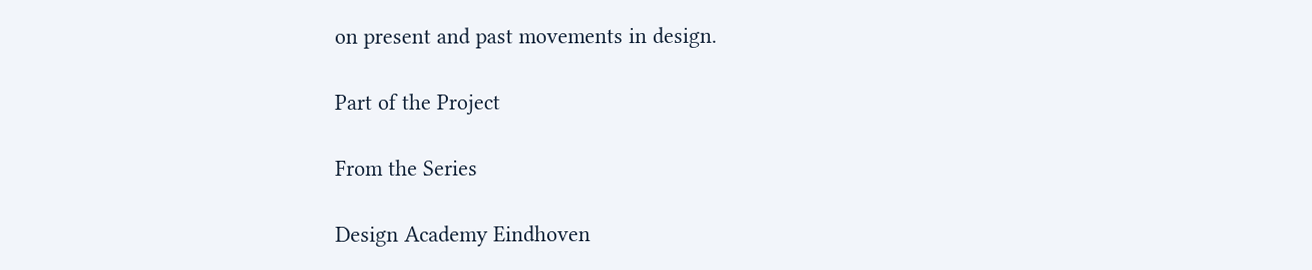on present and past movements in design.

Part of the Project

From the Series

Design Academy Eindhoven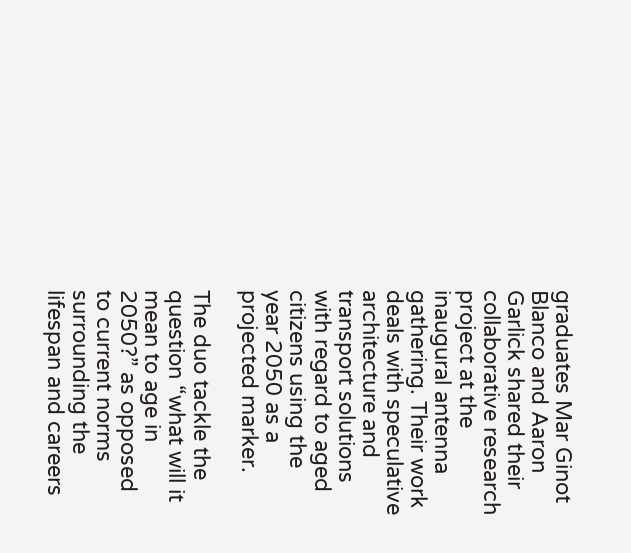graduates Mar Ginot Blanco and Aaron Garlick shared their collaborative research project at the inaugural antenna gathering. Their work deals with speculative architecture and transport solutions with regard to aged citizens using the year 2050 as a projected marker.

The duo tackle the question “what will it mean to age in 2050?” as opposed to current norms surrounding the lifespan and careers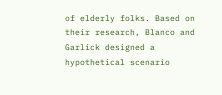of elderly folks. Based on their research, Blanco and Garlick designed a hypothetical scenario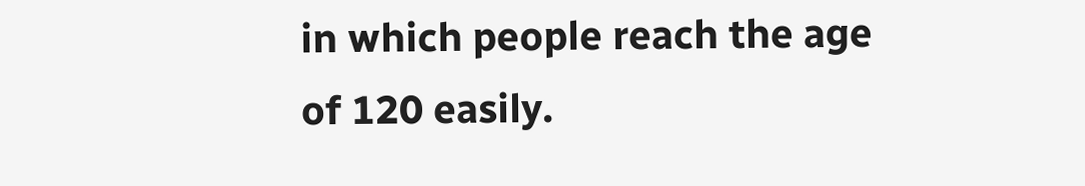in which people reach the age of 120 easily.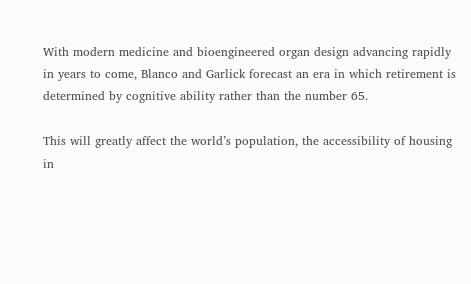With modern medicine and bioengineered organ design advancing rapidly in years to come, Blanco and Garlick forecast an era in which retirement is determined by cognitive ability rather than the number 65.

This will greatly affect the world’s population, the accessibility of housing in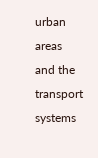urban areas and the transport systems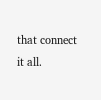that connect it all.